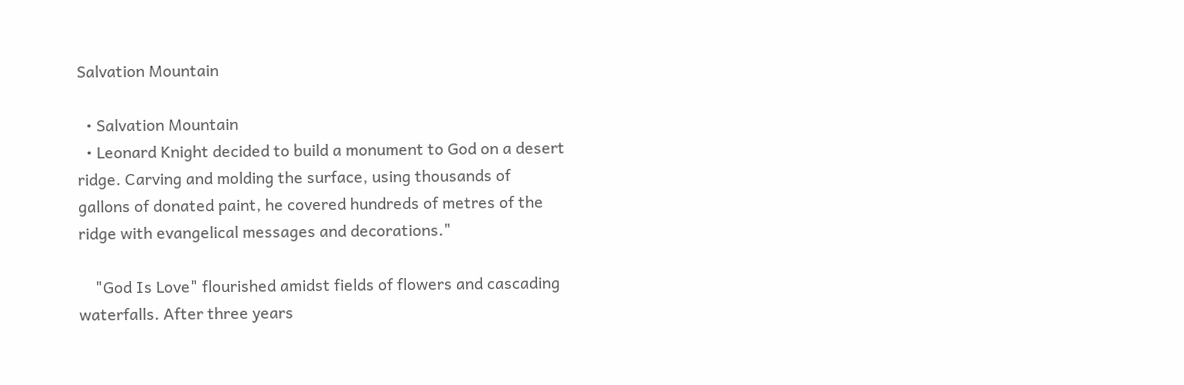Salvation Mountain

  • Salvation Mountain
  • Leonard Knight decided to build a monument to God on a desert ridge. Carving and molding the surface, using thousands of gallons of donated paint, he covered hundreds of metres of the ridge with evangelical messages and decorations."

    "God Is Love" flourished amidst fields of flowers and cascading waterfalls. After three years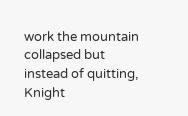work the mountain collapsed but instead of quitting, Knight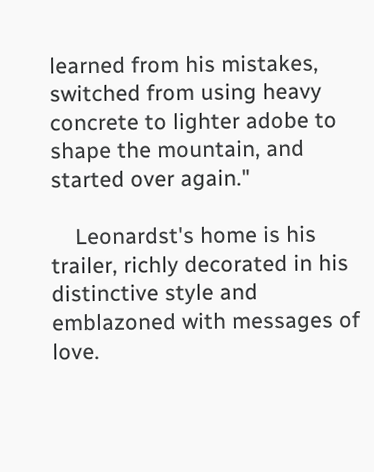learned from his mistakes, switched from using heavy concrete to lighter adobe to shape the mountain, and started over again."

    Leonardst's home is his trailer, richly decorated in his distinctive style and emblazoned with messages of love.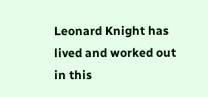Leonard Knight has lived and worked out in this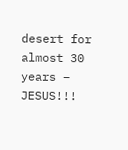desert for almost 30 years – JESUS!!!